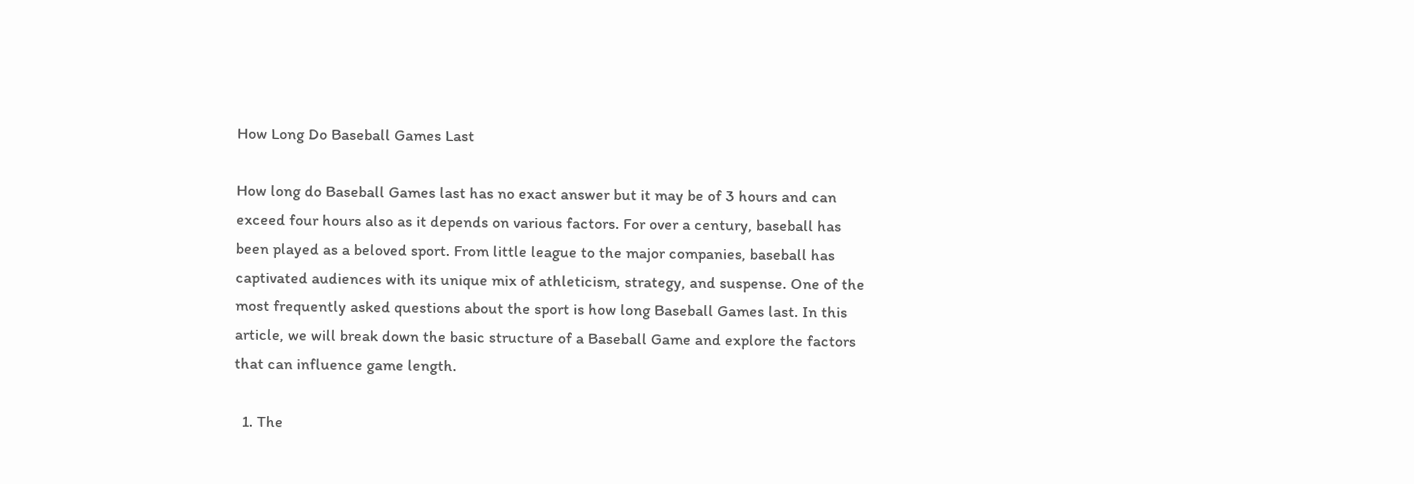How Long Do Baseball Games Last

How long do Baseball Games last has no exact answer but it may be of 3 hours and can exceed four hours also as it depends on various factors. For over a century, baseball has been played as a beloved sport. From little league to the major companies, baseball has captivated audiences with its unique mix of athleticism, strategy, and suspense. One of the most frequently asked questions about the sport is how long Baseball Games last. In this article, we will break down the basic structure of a Baseball Game and explore the factors that can influence game length.

  1. The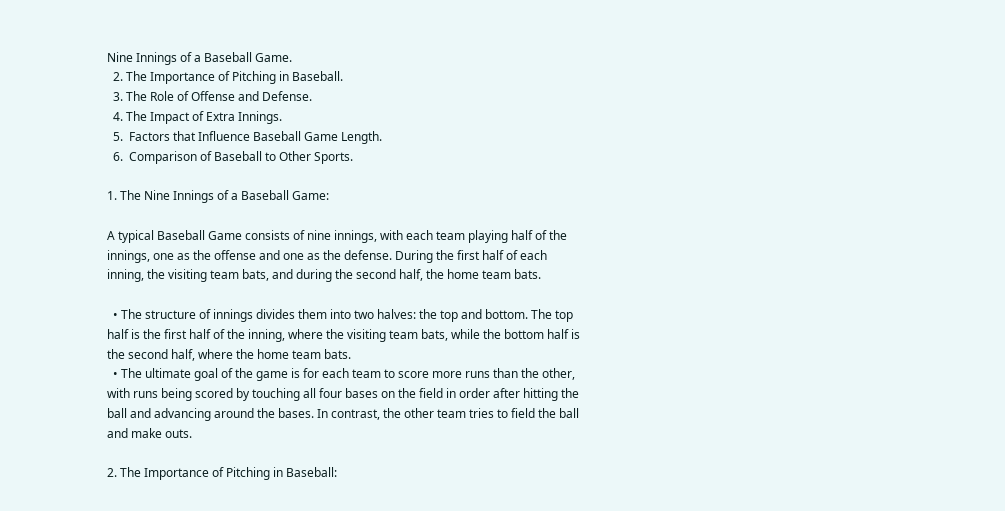Nine Innings of a Baseball Game.
  2. The Importance of Pitching in Baseball.
  3. The Role of Offense and Defense.
  4. The Impact of Extra Innings.
  5.  Factors that Influence Baseball Game Length.
  6.  Comparison of Baseball to Other Sports.

1. The Nine Innings of a Baseball Game:

A typical Baseball Game consists of nine innings, with each team playing half of the innings, one as the offense and one as the defense. During the first half of each inning, the visiting team bats, and during the second half, the home team bats.

  • The structure of innings divides them into two halves: the top and bottom. The top half is the first half of the inning, where the visiting team bats, while the bottom half is the second half, where the home team bats.
  • The ultimate goal of the game is for each team to score more runs than the other, with runs being scored by touching all four bases on the field in order after hitting the ball and advancing around the bases. In contrast, the other team tries to field the ball and make outs.

2. The Importance of Pitching in Baseball: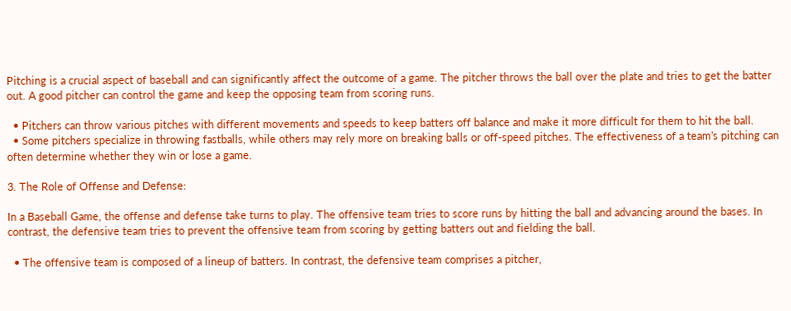Pitching is a crucial aspect of baseball and can significantly affect the outcome of a game. The pitcher throws the ball over the plate and tries to get the batter out. A good pitcher can control the game and keep the opposing team from scoring runs.

  • Pitchers can throw various pitches with different movements and speeds to keep batters off balance and make it more difficult for them to hit the ball.
  • Some pitchers specialize in throwing fastballs, while others may rely more on breaking balls or off-speed pitches. The effectiveness of a team’s pitching can often determine whether they win or lose a game.

3. The Role of Offense and Defense:

In a Baseball Game, the offense and defense take turns to play. The offensive team tries to score runs by hitting the ball and advancing around the bases. In contrast, the defensive team tries to prevent the offensive team from scoring by getting batters out and fielding the ball.

  • The offensive team is composed of a lineup of batters. In contrast, the defensive team comprises a pitcher,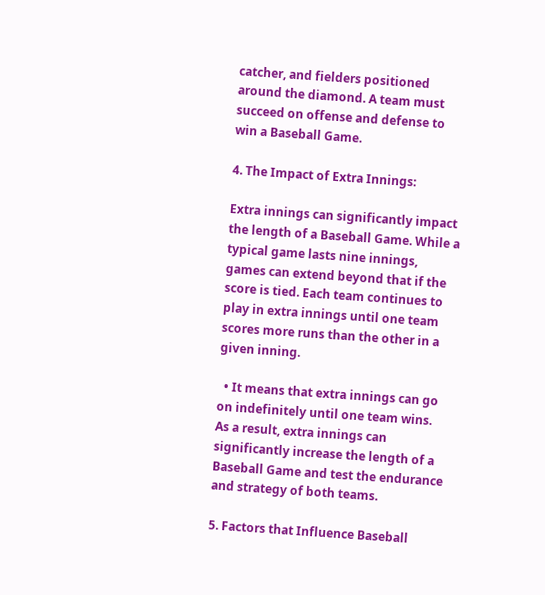catcher, and fielders positioned around the diamond. A team must succeed on offense and defense to win a Baseball Game.

4. The Impact of Extra Innings:

Extra innings can significantly impact the length of a Baseball Game. While a typical game lasts nine innings, games can extend beyond that if the score is tied. Each team continues to play in extra innings until one team scores more runs than the other in a given inning.

  • It means that extra innings can go on indefinitely until one team wins. As a result, extra innings can significantly increase the length of a Baseball Game and test the endurance and strategy of both teams.

5. Factors that Influence Baseball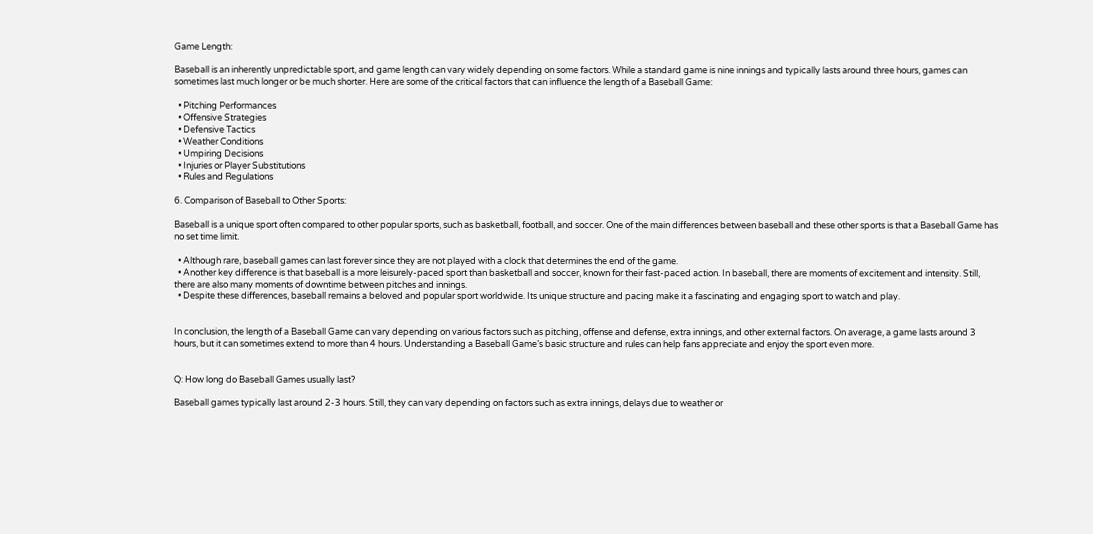Game Length:

Baseball is an inherently unpredictable sport, and game length can vary widely depending on some factors. While a standard game is nine innings and typically lasts around three hours, games can sometimes last much longer or be much shorter. Here are some of the critical factors that can influence the length of a Baseball Game:

  • Pitching Performances
  • Offensive Strategies
  • Defensive Tactics
  • Weather Conditions
  • Umpiring Decisions
  • Injuries or Player Substitutions
  • Rules and Regulations

6. Comparison of Baseball to Other Sports:

Baseball is a unique sport often compared to other popular sports, such as basketball, football, and soccer. One of the main differences between baseball and these other sports is that a Baseball Game has no set time limit.

  • Although rare, baseball games can last forever since they are not played with a clock that determines the end of the game.
  • Another key difference is that baseball is a more leisurely-paced sport than basketball and soccer, known for their fast-paced action. In baseball, there are moments of excitement and intensity. Still, there are also many moments of downtime between pitches and innings.
  • Despite these differences, baseball remains a beloved and popular sport worldwide. Its unique structure and pacing make it a fascinating and engaging sport to watch and play.


In conclusion, the length of a Baseball Game can vary depending on various factors such as pitching, offense and defense, extra innings, and other external factors. On average, a game lasts around 3 hours, but it can sometimes extend to more than 4 hours. Understanding a Baseball Game’s basic structure and rules can help fans appreciate and enjoy the sport even more.


Q: How long do Baseball Games usually last?

Baseball games typically last around 2-3 hours. Still, they can vary depending on factors such as extra innings, delays due to weather or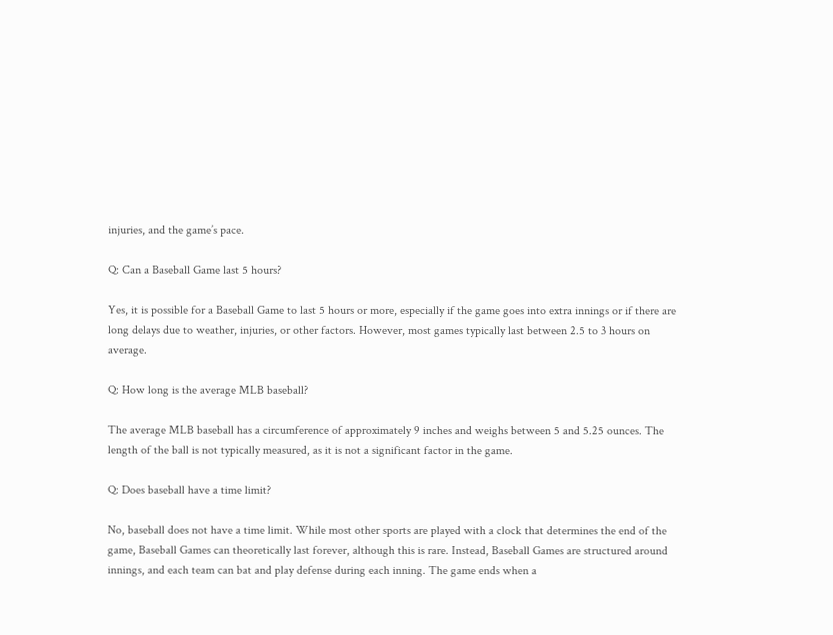injuries, and the game’s pace.

Q: Can a Baseball Game last 5 hours?

Yes, it is possible for a Baseball Game to last 5 hours or more, especially if the game goes into extra innings or if there are long delays due to weather, injuries, or other factors. However, most games typically last between 2.5 to 3 hours on average.

Q: How long is the average MLB baseball?

The average MLB baseball has a circumference of approximately 9 inches and weighs between 5 and 5.25 ounces. The length of the ball is not typically measured, as it is not a significant factor in the game.

Q: Does baseball have a time limit?

No, baseball does not have a time limit. While most other sports are played with a clock that determines the end of the game, Baseball Games can theoretically last forever, although this is rare. Instead, Baseball Games are structured around innings, and each team can bat and play defense during each inning. The game ends when a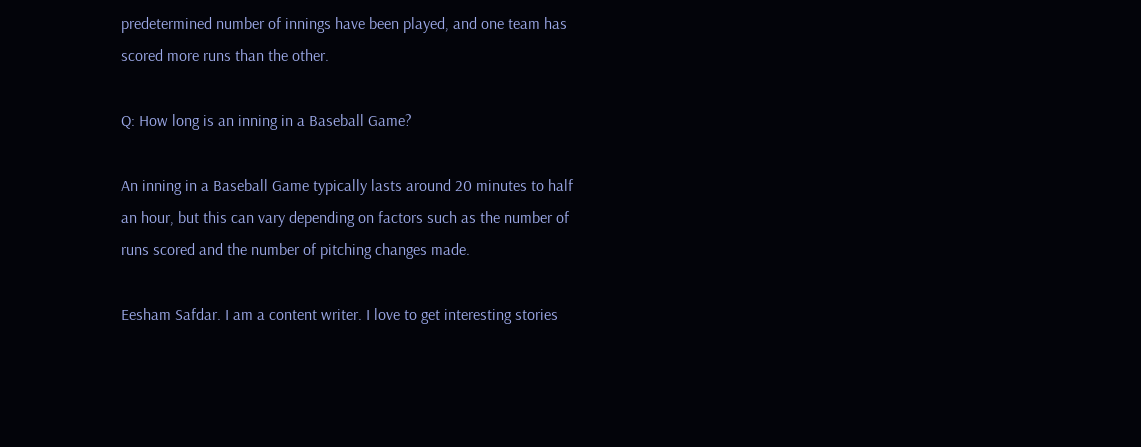predetermined number of innings have been played, and one team has scored more runs than the other.

Q: How long is an inning in a Baseball Game?

An inning in a Baseball Game typically lasts around 20 minutes to half an hour, but this can vary depending on factors such as the number of runs scored and the number of pitching changes made.

Eesham Safdar. I am a content writer. I love to get interesting stories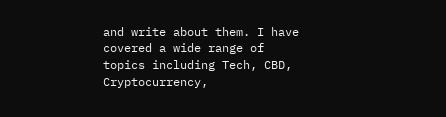and write about them. I have covered a wide range of topics including Tech, CBD, Cryptocurrency,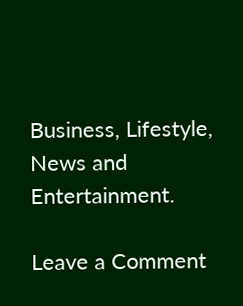Business, Lifestyle, News and Entertainment.

Leave a Comment